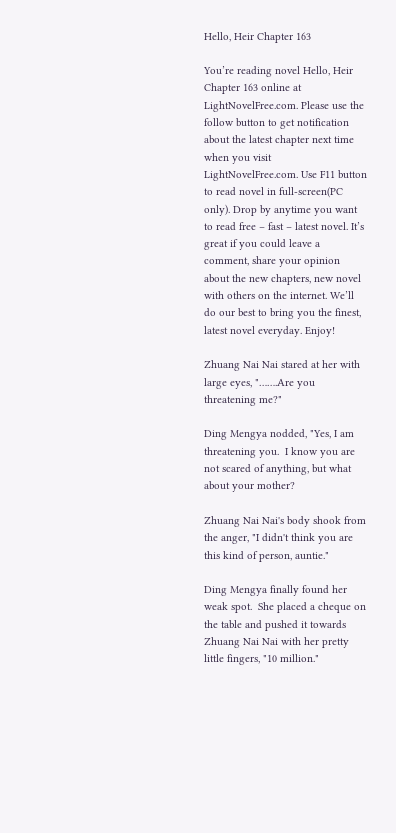Hello, Heir Chapter 163

You’re reading novel Hello, Heir Chapter 163 online at LightNovelFree.com. Please use the follow button to get notification about the latest chapter next time when you visit LightNovelFree.com. Use F11 button to read novel in full-screen(PC only). Drop by anytime you want to read free – fast – latest novel. It’s great if you could leave a comment, share your opinion about the new chapters, new novel with others on the internet. We’ll do our best to bring you the finest, latest novel everyday. Enjoy!

Zhuang Nai Nai stared at her with large eyes, "…….Are you threatening me?"

Ding Mengya nodded, "Yes, I am threatening you.  I know you are not scared of anything, but what about your mother?

Zhuang Nai Nai's body shook from the anger, "I didn't think you are this kind of person, auntie."

Ding Mengya finally found her weak spot.  She placed a cheque on the table and pushed it towards Zhuang Nai Nai with her pretty little fingers, "10 million."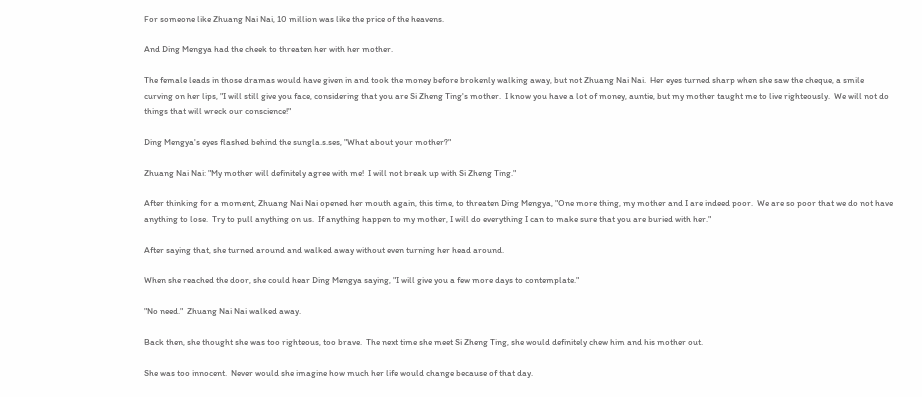For someone like Zhuang Nai Nai, 10 million was like the price of the heavens.

And Ding Mengya had the cheek to threaten her with her mother.

The female leads in those dramas would have given in and took the money before brokenly walking away, but not Zhuang Nai Nai.  Her eyes turned sharp when she saw the cheque, a smile curving on her lips, "I will still give you face, considering that you are Si Zheng Ting's mother.  I know you have a lot of money, auntie, but my mother taught me to live righteously.  We will not do things that will wreck our conscience!"

Ding Mengya's eyes flashed behind the sungla.s.ses, "What about your mother?"

Zhuang Nai Nai: "My mother will definitely agree with me!  I will not break up with Si Zheng Ting."

After thinking for a moment, Zhuang Nai Nai opened her mouth again, this time, to threaten Ding Mengya, "One more thing, my mother and I are indeed poor.  We are so poor that we do not have anything to lose.  Try to pull anything on us.  If anything happen to my mother, I will do everything I can to make sure that you are buried with her."

After saying that, she turned around and walked away without even turning her head around.

When she reached the door, she could hear Ding Mengya saying, "I will give you a few more days to contemplate."

"No need."  Zhuang Nai Nai walked away.

Back then, she thought she was too righteous, too brave.  The next time she meet Si Zheng Ting, she would definitely chew him and his mother out.

She was too innocent.  Never would she imagine how much her life would change because of that day.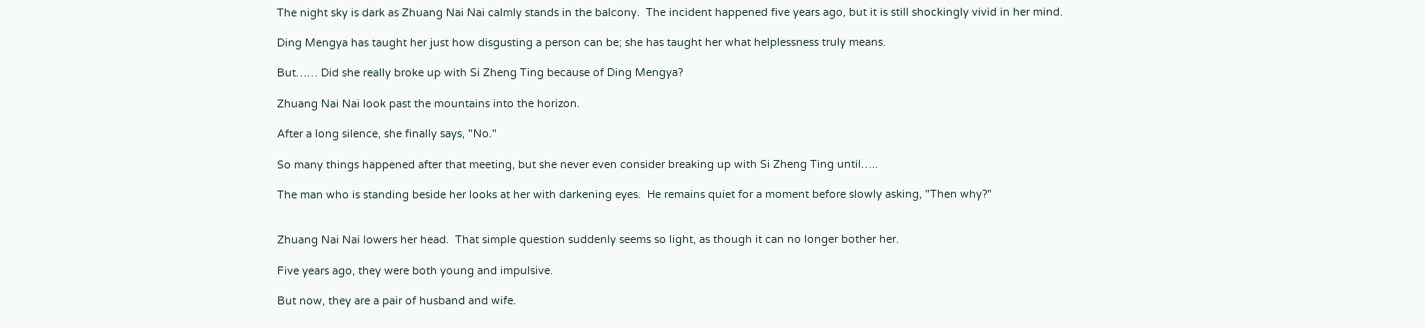The night sky is dark as Zhuang Nai Nai calmly stands in the balcony.  The incident happened five years ago, but it is still shockingly vivid in her mind.

Ding Mengya has taught her just how disgusting a person can be; she has taught her what helplessness truly means.

But…… Did she really broke up with Si Zheng Ting because of Ding Mengya?

Zhuang Nai Nai look past the mountains into the horizon.

After a long silence, she finally says, "No."

So many things happened after that meeting, but she never even consider breaking up with Si Zheng Ting until…..

The man who is standing beside her looks at her with darkening eyes.  He remains quiet for a moment before slowly asking, "Then why?"


Zhuang Nai Nai lowers her head.  That simple question suddenly seems so light, as though it can no longer bother her.

Five years ago, they were both young and impulsive.

But now, they are a pair of husband and wife.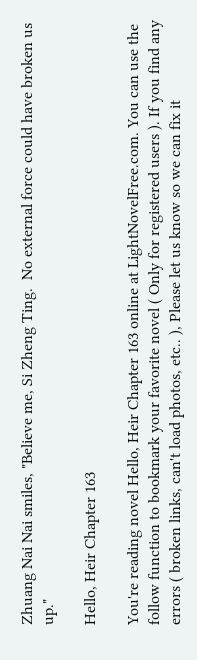Zhuang Nai Nai smiles, "Believe me, Si Zheng Ting.  No external force could have broken us up."

Hello, Heir Chapter 163

You're reading novel Hello, Heir Chapter 163 online at LightNovelFree.com. You can use the follow function to bookmark your favorite novel ( Only for registered users ). If you find any errors ( broken links, can't load photos, etc.. ), Please let us know so we can fix it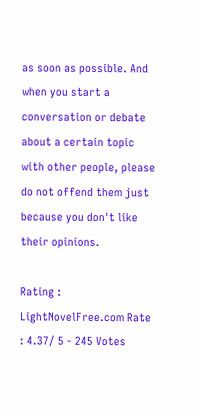as soon as possible. And when you start a conversation or debate about a certain topic with other people, please do not offend them just because you don't like their opinions.

Rating :
LightNovelFree.com Rate : 4.37/ 5 - 245 Votes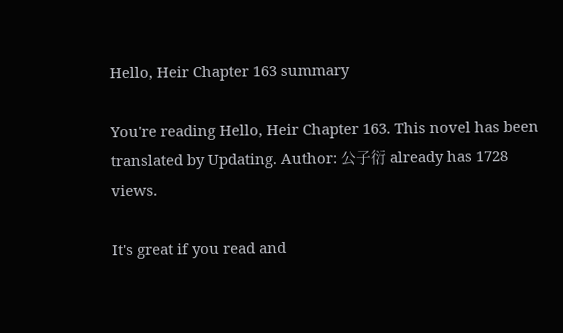Hello, Heir Chapter 163 summary

You're reading Hello, Heir Chapter 163. This novel has been translated by Updating. Author: 公子衍 already has 1728 views.

It's great if you read and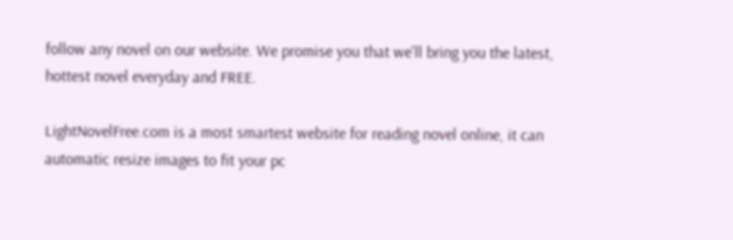follow any novel on our website. We promise you that we'll bring you the latest, hottest novel everyday and FREE.

LightNovelFree.com is a most smartest website for reading novel online, it can automatic resize images to fit your pc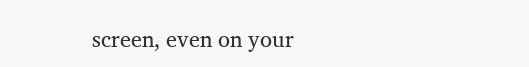screen, even on your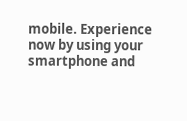mobile. Experience now by using your smartphone and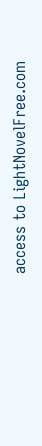access to LightNovelFree.com